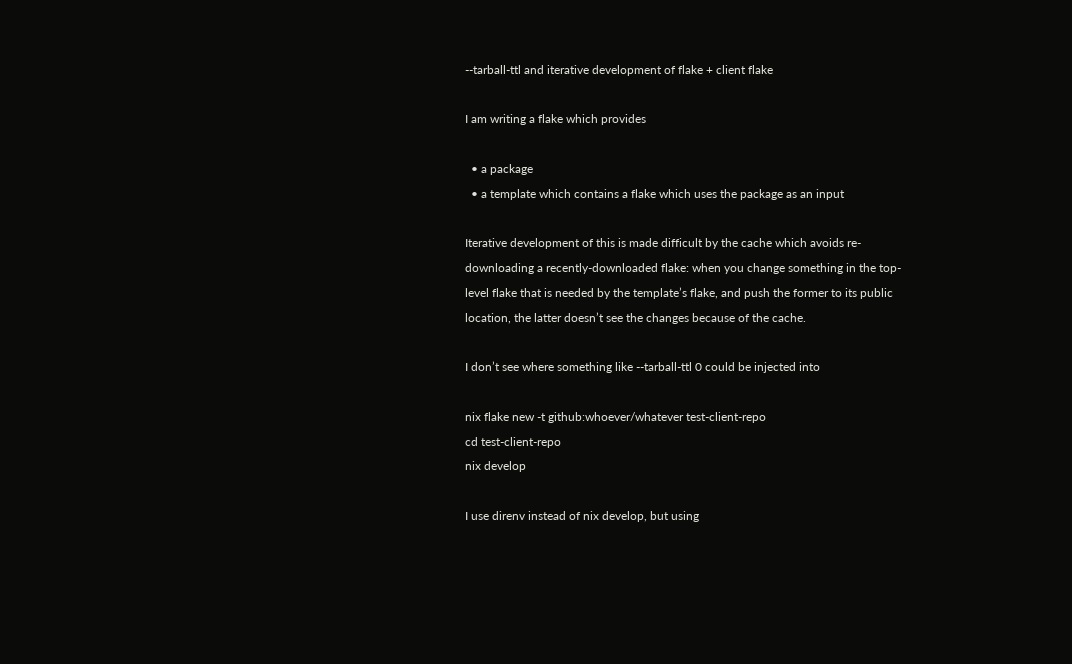--tarball-ttl and iterative development of flake + client flake

I am writing a flake which provides

  • a package
  • a template which contains a flake which uses the package as an input

Iterative development of this is made difficult by the cache which avoids re-downloading a recently-downloaded flake: when you change something in the top-level flake that is needed by the template’s flake, and push the former to its public location, the latter doesn’t see the changes because of the cache.

I don’t see where something like --tarball-ttl 0 could be injected into

nix flake new -t github:whoever/whatever test-client-repo
cd test-client-repo
nix develop

I use direnv instead of nix develop, but using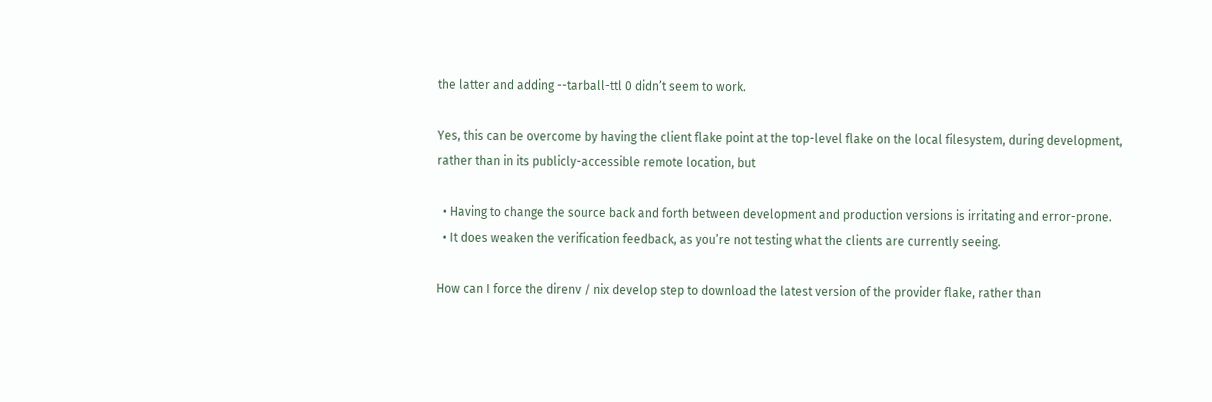the latter and adding --tarball-ttl 0 didn’t seem to work.

Yes, this can be overcome by having the client flake point at the top-level flake on the local filesystem, during development, rather than in its publicly-accessible remote location, but

  • Having to change the source back and forth between development and production versions is irritating and error-prone.
  • It does weaken the verification feedback, as you’re not testing what the clients are currently seeing.

How can I force the direnv / nix develop step to download the latest version of the provider flake, rather than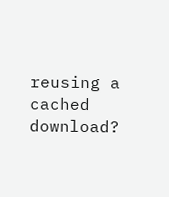reusing a cached download?